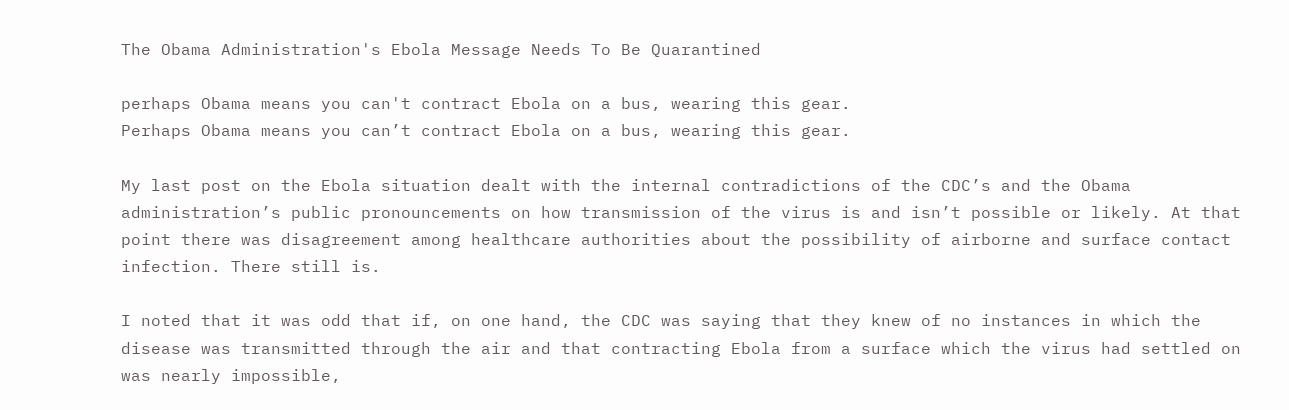The Obama Administration's Ebola Message Needs To Be Quarantined

perhaps Obama means you can't contract Ebola on a bus, wearing this gear.
Perhaps Obama means you can’t contract Ebola on a bus, wearing this gear.

My last post on the Ebola situation dealt with the internal contradictions of the CDC’s and the Obama administration’s public pronouncements on how transmission of the virus is and isn’t possible or likely. At that point there was disagreement among healthcare authorities about the possibility of airborne and surface contact infection. There still is.

I noted that it was odd that if, on one hand, the CDC was saying that they knew of no instances in which the disease was transmitted through the air and that contracting Ebola from a surface which the virus had settled on was nearly impossible,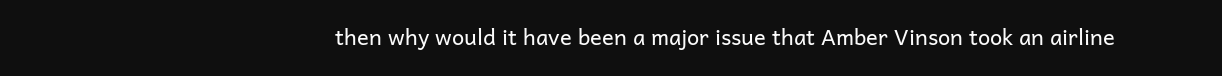then why would it have been a major issue that Amber Vinson took an airline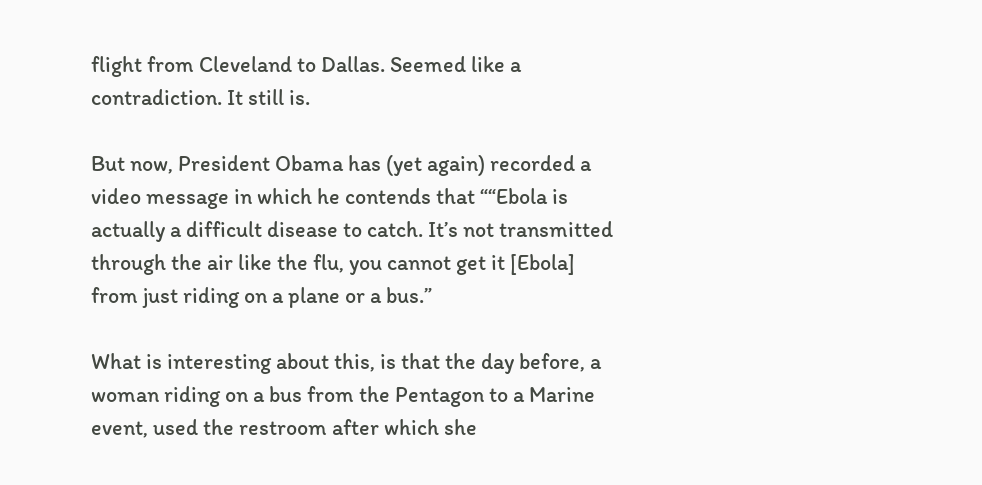flight from Cleveland to Dallas. Seemed like a contradiction. It still is.

But now, President Obama has (yet again) recorded a video message in which he contends that ““Ebola is actually a difficult disease to catch. It’s not transmitted through the air like the flu, you cannot get it [Ebola] from just riding on a plane or a bus.”

What is interesting about this, is that the day before, a woman riding on a bus from the Pentagon to a Marine event, used the restroom after which she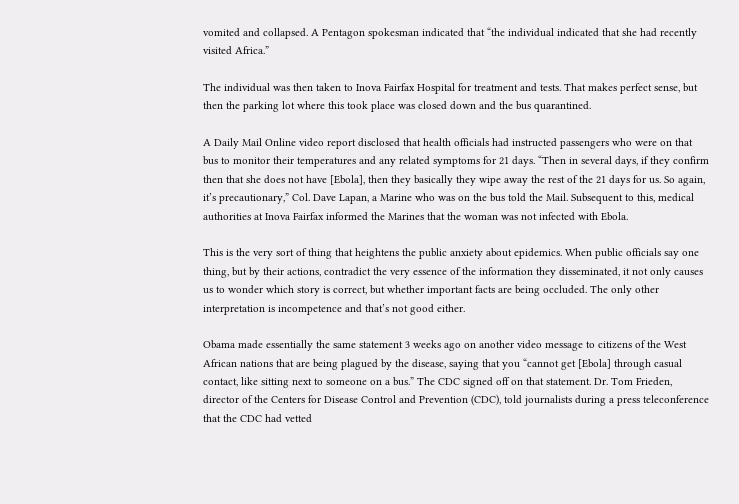vomited and collapsed. A Pentagon spokesman indicated that “the individual indicated that she had recently visited Africa.”

The individual was then taken to Inova Fairfax Hospital for treatment and tests. That makes perfect sense, but then the parking lot where this took place was closed down and the bus quarantined.

A Daily Mail Online video report disclosed that health officials had instructed passengers who were on that bus to monitor their temperatures and any related symptoms for 21 days. “Then in several days, if they confirm then that she does not have [Ebola], then they basically they wipe away the rest of the 21 days for us. So again, it’s precautionary,” Col. Dave Lapan, a Marine who was on the bus told the Mail. Subsequent to this, medical authorities at Inova Fairfax informed the Marines that the woman was not infected with Ebola.

This is the very sort of thing that heightens the public anxiety about epidemics. When public officials say one thing, but by their actions, contradict the very essence of the information they disseminated, it not only causes us to wonder which story is correct, but whether important facts are being occluded. The only other interpretation is incompetence and that’s not good either.

Obama made essentially the same statement 3 weeks ago on another video message to citizens of the West African nations that are being plagued by the disease, saying that you “cannot get [Ebola] through casual contact, like sitting next to someone on a bus.” The CDC signed off on that statement. Dr. Tom Frieden, director of the Centers for Disease Control and Prevention (CDC), told journalists during a press teleconference that the CDC had vetted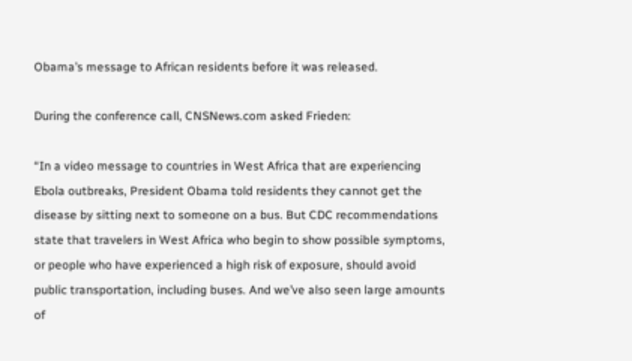Obama’s message to African residents before it was released.

During the conference call, CNSNews.com asked Frieden:

“In a video message to countries in West Africa that are experiencing Ebola outbreaks, President Obama told residents they cannot get the disease by sitting next to someone on a bus. But CDC recommendations state that travelers in West Africa who begin to show possible symptoms, or people who have experienced a high risk of exposure, should avoid public transportation, including buses. And we’ve also seen large amounts of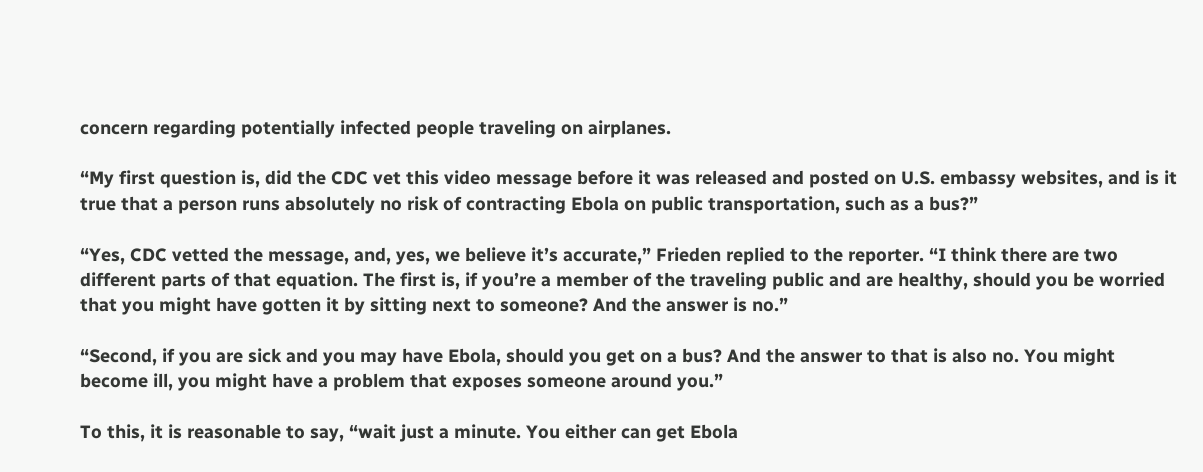concern regarding potentially infected people traveling on airplanes.

“My first question is, did the CDC vet this video message before it was released and posted on U.S. embassy websites, and is it true that a person runs absolutely no risk of contracting Ebola on public transportation, such as a bus?”

“Yes, CDC vetted the message, and, yes, we believe it’s accurate,” Frieden replied to the reporter. “I think there are two different parts of that equation. The first is, if you’re a member of the traveling public and are healthy, should you be worried that you might have gotten it by sitting next to someone? And the answer is no.”

“Second, if you are sick and you may have Ebola, should you get on a bus? And the answer to that is also no. You might become ill, you might have a problem that exposes someone around you.”

To this, it is reasonable to say, “wait just a minute. You either can get Ebola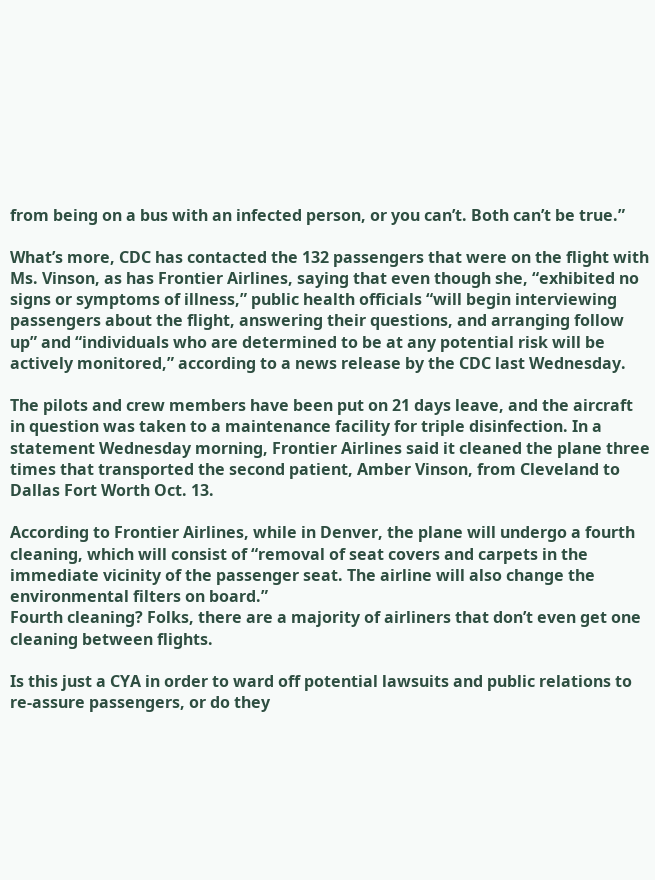from being on a bus with an infected person, or you can’t. Both can’t be true.”

What’s more, CDC has contacted the 132 passengers that were on the flight with Ms. Vinson, as has Frontier Airlines, saying that even though she, “exhibited no signs or symptoms of illness,” public health officials “will begin interviewing passengers about the flight, answering their questions, and arranging follow up” and “individuals who are determined to be at any potential risk will be actively monitored,” according to a news release by the CDC last Wednesday.

The pilots and crew members have been put on 21 days leave, and the aircraft in question was taken to a maintenance facility for triple disinfection. In a statement Wednesday morning, Frontier Airlines said it cleaned the plane three times that transported the second patient, Amber Vinson, from Cleveland to Dallas Fort Worth Oct. 13.

According to Frontier Airlines, while in Denver, the plane will undergo a fourth cleaning, which will consist of “removal of seat covers and carpets in the immediate vicinity of the passenger seat. The airline will also change the environmental filters on board.”
Fourth cleaning? Folks, there are a majority of airliners that don’t even get one cleaning between flights.

Is this just a CYA in order to ward off potential lawsuits and public relations to re-assure passengers, or do they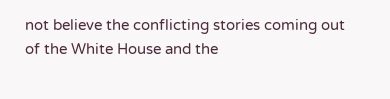not believe the conflicting stories coming out of the White House and the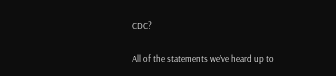CDC?

All of the statements we’ve heard up to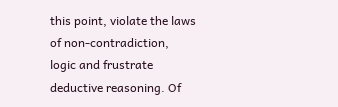this point, violate the laws of non-contradiction, logic and frustrate deductive reasoning. Of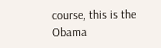course, this is the Obama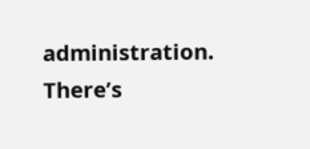administration. There’s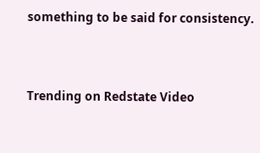something to be said for consistency.



Trending on Redstate Video